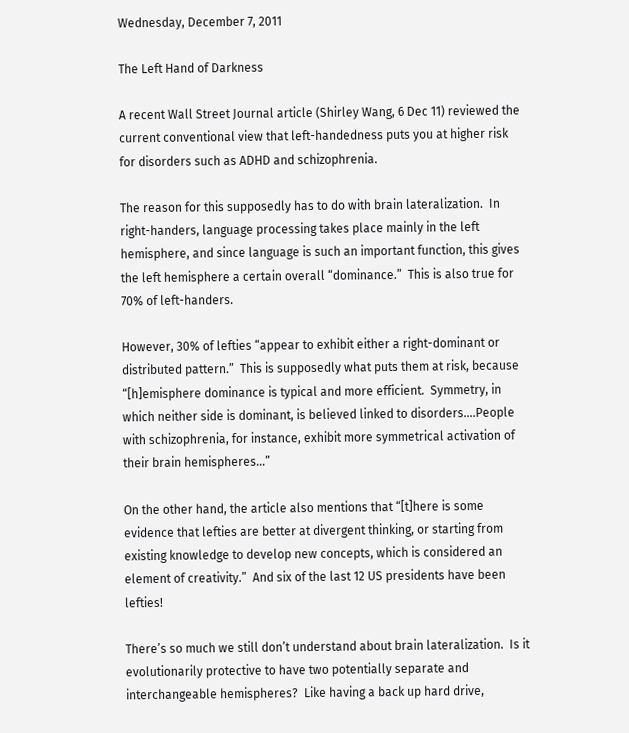Wednesday, December 7, 2011

The Left Hand of Darkness

A recent Wall Street Journal article (Shirley Wang, 6 Dec 11) reviewed the current conventional view that left-handedness puts you at higher risk for disorders such as ADHD and schizophrenia.

The reason for this supposedly has to do with brain lateralization.  In right-handers, language processing takes place mainly in the left hemisphere, and since language is such an important function, this gives the left hemisphere a certain overall “dominance.”  This is also true for 70% of left-handers.

However, 30% of lefties “appear to exhibit either a right-dominant or distributed pattern.”  This is supposedly what puts them at risk, because “[h]emisphere dominance is typical and more efficient.  Symmetry, in which neither side is dominant, is believed linked to disorders….People with schizophrenia, for instance, exhibit more symmetrical activation of their brain hemispheres…”

On the other hand, the article also mentions that “[t]here is some evidence that lefties are better at divergent thinking, or starting from existing knowledge to develop new concepts, which is considered an element of creativity.”  And six of the last 12 US presidents have been lefties!

There’s so much we still don’t understand about brain lateralization.  Is it evolutionarily protective to have two potentially separate and interchangeable hemispheres?  Like having a back up hard drive,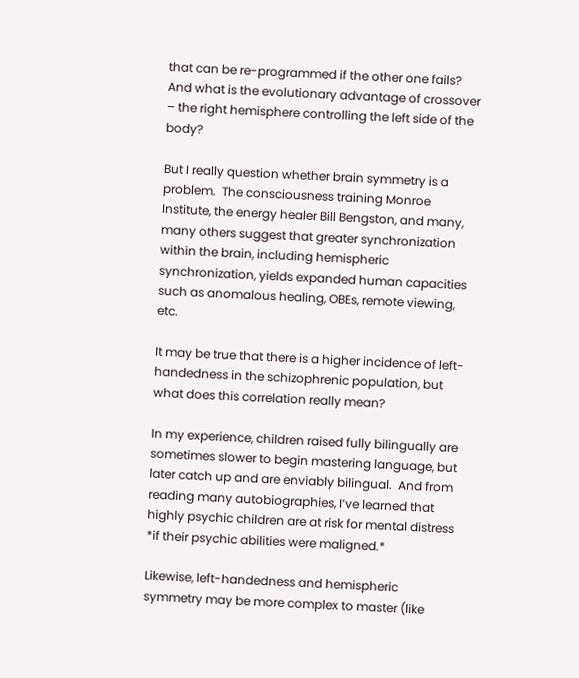that can be re-programmed if the other one fails?  And what is the evolutionary advantage of crossover – the right hemisphere controlling the left side of the body?

But I really question whether brain symmetry is a problem.  The consciousness training Monroe Institute, the energy healer Bill Bengston, and many, many others suggest that greater synchronization within the brain, including hemispheric synchronization, yields expanded human capacities such as anomalous healing, OBEs, remote viewing, etc.

It may be true that there is a higher incidence of left-handedness in the schizophrenic population, but what does this correlation really mean?

In my experience, children raised fully bilingually are sometimes slower to begin mastering language, but later catch up and are enviably bilingual.  And from reading many autobiographies, I’ve learned that highly psychic children are at risk for mental distress *if their psychic abilities were maligned.*

Likewise, left-handedness and hemispheric symmetry may be more complex to master (like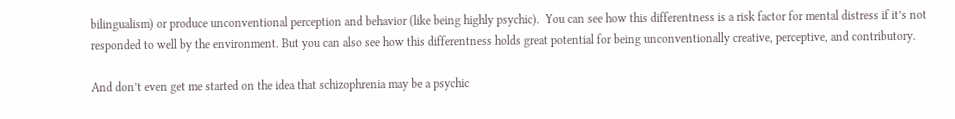bilingualism) or produce unconventional perception and behavior (like being highly psychic).  You can see how this differentness is a risk factor for mental distress if it’s not responded to well by the environment. But you can also see how this differentness holds great potential for being unconventionally creative, perceptive, and contributory.

And don’t even get me started on the idea that schizophrenia may be a psychic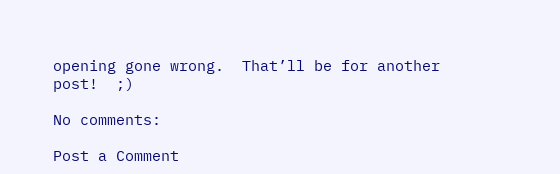opening gone wrong.  That’ll be for another post!  ;)

No comments:

Post a Comment